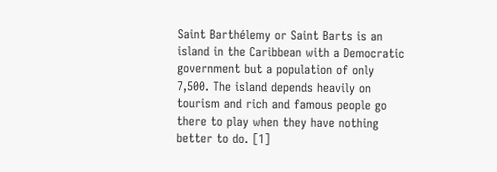Saint Barthélemy or Saint Barts is an island in the Caribbean with a Democratic government but a population of only 7,500. The island depends heavily on tourism and rich and famous people go there to play when they have nothing better to do. [1]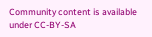Community content is available under CC-BY-SA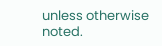unless otherwise noted.